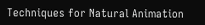Techniques for Natural Animation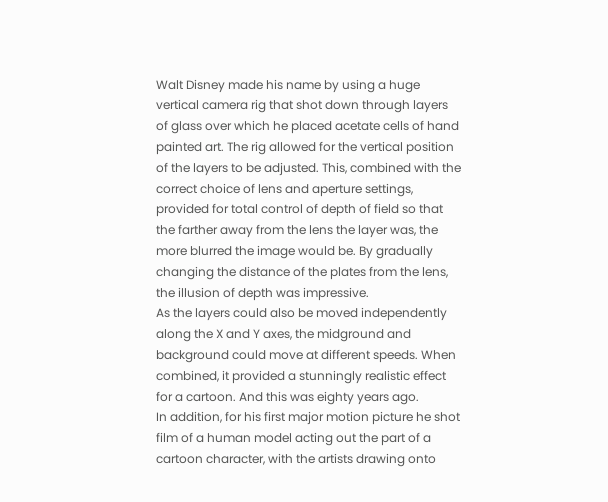Walt Disney made his name by using a huge vertical camera rig that shot down through layers of glass over which he placed acetate cells of hand painted art. The rig allowed for the vertical position of the layers to be adjusted. This, combined with the correct choice of lens and aperture settings, provided for total control of depth of field so that the farther away from the lens the layer was, the more blurred the image would be. By gradually changing the distance of the plates from the lens, the illusion of depth was impressive.
As the layers could also be moved independently along the X and Y axes, the midground and background could move at different speeds. When combined, it provided a stunningly realistic effect for a cartoon. And this was eighty years ago.
In addition, for his first major motion picture he shot film of a human model acting out the part of a cartoon character, with the artists drawing onto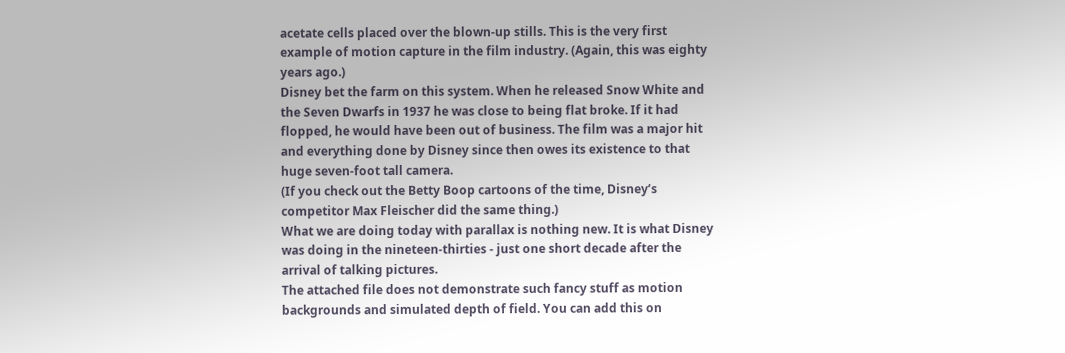acetate cells placed over the blown-up stills. This is the very first example of motion capture in the film industry. (Again, this was eighty years ago.)
Disney bet the farm on this system. When he released Snow White and the Seven Dwarfs in 1937 he was close to being flat broke. If it had flopped, he would have been out of business. The film was a major hit and everything done by Disney since then owes its existence to that huge seven-foot tall camera.
(If you check out the Betty Boop cartoons of the time, Disney’s competitor Max Fleischer did the same thing.)
What we are doing today with parallax is nothing new. It is what Disney was doing in the nineteen-thirties - just one short decade after the arrival of talking pictures.
The attached file does not demonstrate such fancy stuff as motion backgrounds and simulated depth of field. You can add this on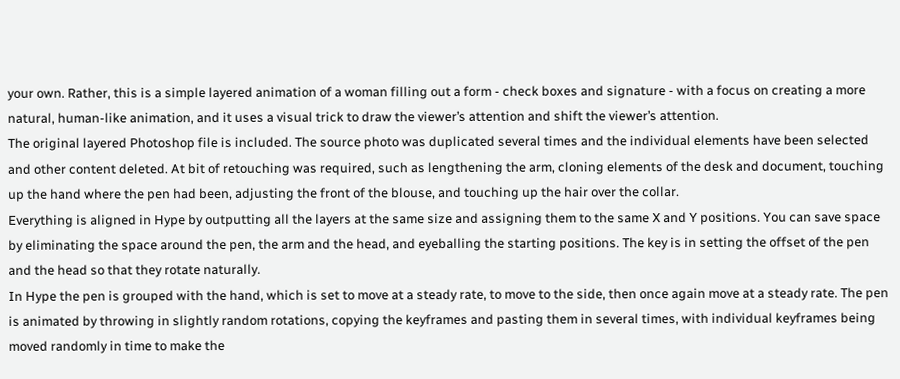your own. Rather, this is a simple layered animation of a woman filling out a form - check boxes and signature - with a focus on creating a more natural, human-like animation, and it uses a visual trick to draw the viewer’s attention and shift the viewer’s attention.
The original layered Photoshop file is included. The source photo was duplicated several times and the individual elements have been selected and other content deleted. At bit of retouching was required, such as lengthening the arm, cloning elements of the desk and document, touching up the hand where the pen had been, adjusting the front of the blouse, and touching up the hair over the collar.
Everything is aligned in Hype by outputting all the layers at the same size and assigning them to the same X and Y positions. You can save space by eliminating the space around the pen, the arm and the head, and eyeballing the starting positions. The key is in setting the offset of the pen and the head so that they rotate naturally.
In Hype the pen is grouped with the hand, which is set to move at a steady rate, to move to the side, then once again move at a steady rate. The pen is animated by throwing in slightly random rotations, copying the keyframes and pasting them in several times, with individual keyframes being moved randomly in time to make the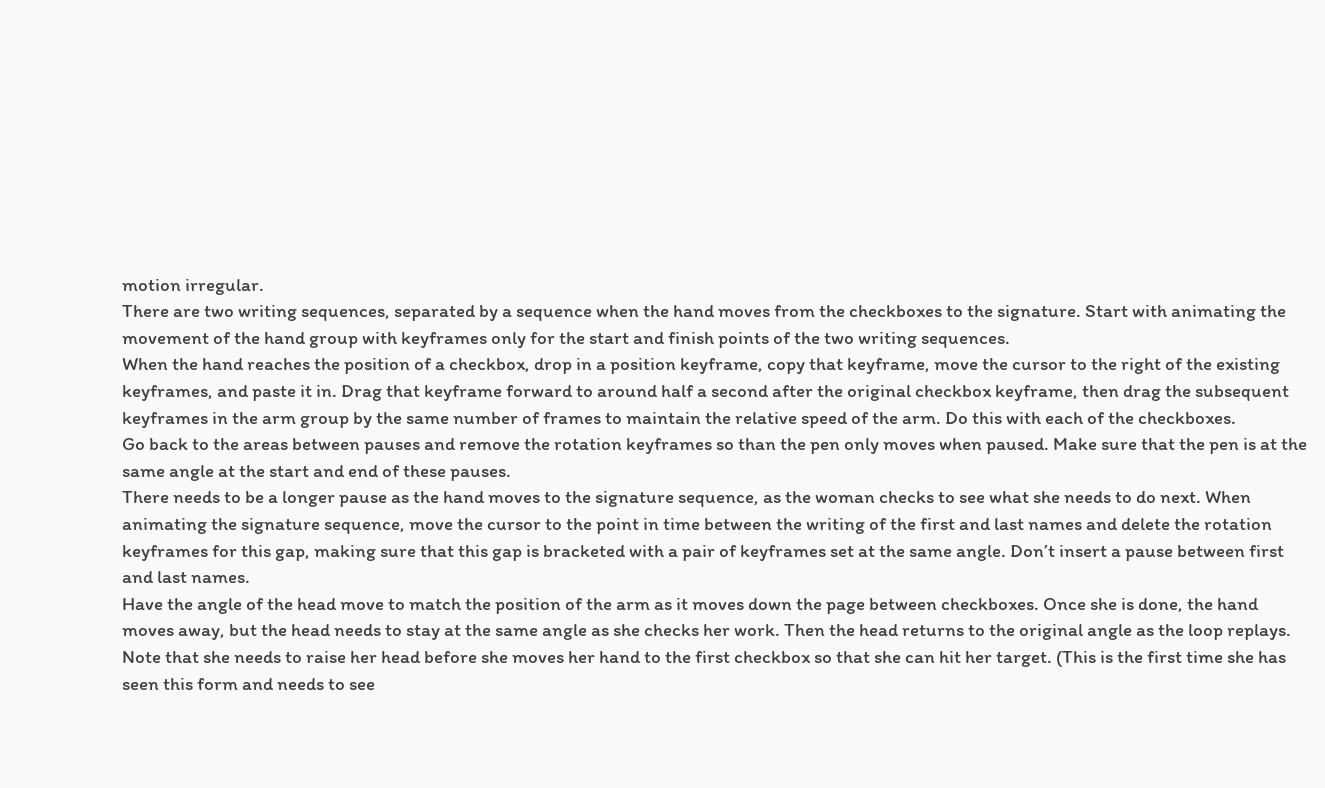motion irregular.
There are two writing sequences, separated by a sequence when the hand moves from the checkboxes to the signature. Start with animating the movement of the hand group with keyframes only for the start and finish points of the two writing sequences.
When the hand reaches the position of a checkbox, drop in a position keyframe, copy that keyframe, move the cursor to the right of the existing keyframes, and paste it in. Drag that keyframe forward to around half a second after the original checkbox keyframe, then drag the subsequent keyframes in the arm group by the same number of frames to maintain the relative speed of the arm. Do this with each of the checkboxes.
Go back to the areas between pauses and remove the rotation keyframes so than the pen only moves when paused. Make sure that the pen is at the same angle at the start and end of these pauses.
There needs to be a longer pause as the hand moves to the signature sequence, as the woman checks to see what she needs to do next. When animating the signature sequence, move the cursor to the point in time between the writing of the first and last names and delete the rotation keyframes for this gap, making sure that this gap is bracketed with a pair of keyframes set at the same angle. Don’t insert a pause between first and last names.
Have the angle of the head move to match the position of the arm as it moves down the page between checkboxes. Once she is done, the hand moves away, but the head needs to stay at the same angle as she checks her work. Then the head returns to the original angle as the loop replays. Note that she needs to raise her head before she moves her hand to the first checkbox so that she can hit her target. (This is the first time she has seen this form and needs to see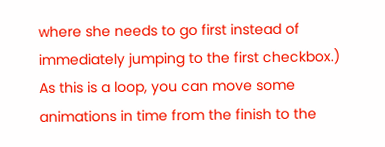where she needs to go first instead of immediately jumping to the first checkbox.)
As this is a loop, you can move some animations in time from the finish to the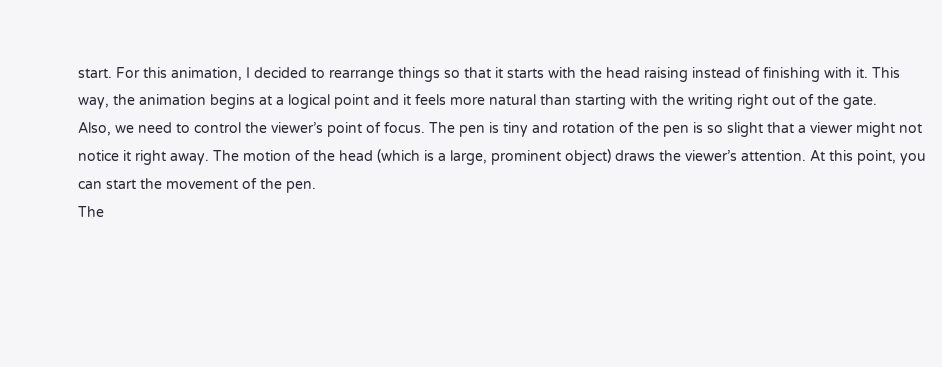start. For this animation, I decided to rearrange things so that it starts with the head raising instead of finishing with it. This way, the animation begins at a logical point and it feels more natural than starting with the writing right out of the gate.
Also, we need to control the viewer’s point of focus. The pen is tiny and rotation of the pen is so slight that a viewer might not notice it right away. The motion of the head (which is a large, prominent object) draws the viewer’s attention. At this point, you can start the movement of the pen.
The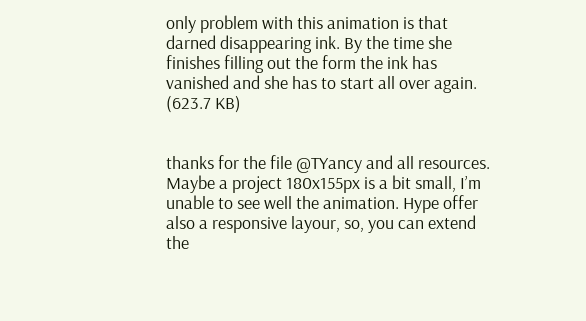only problem with this animation is that darned disappearing ink. By the time she finishes filling out the form the ink has vanished and she has to start all over again. (623.7 KB)


thanks for the file @TYancy and all resources.
Maybe a project 180x155px is a bit small, I’m unable to see well the animation. Hype offer also a responsive layour, so, you can extend the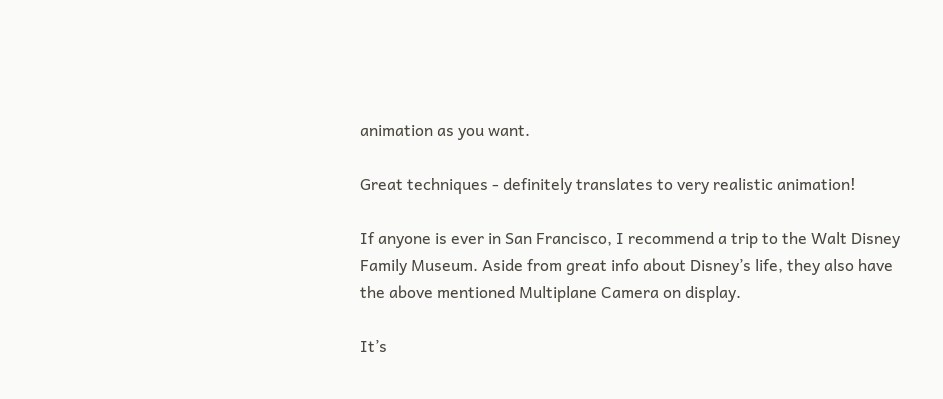animation as you want.

Great techniques - definitely translates to very realistic animation!

If anyone is ever in San Francisco, I recommend a trip to the Walt Disney Family Museum. Aside from great info about Disney’s life, they also have the above mentioned Multiplane Camera on display.

It’s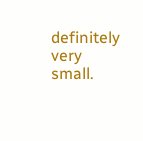definitely very small.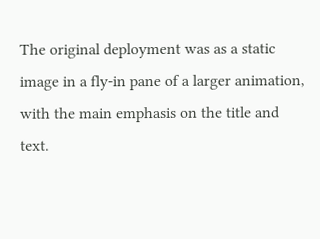The original deployment was as a static image in a fly-in pane of a larger animation, with the main emphasis on the title and text.